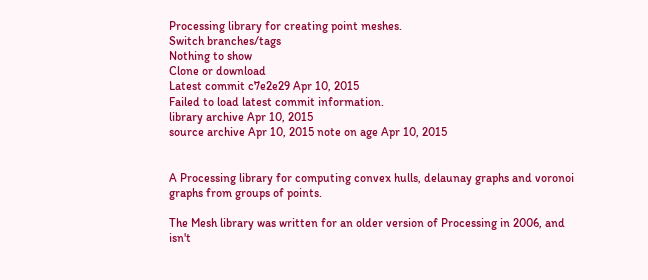Processing library for creating point meshes.
Switch branches/tags
Nothing to show
Clone or download
Latest commit c7e2e29 Apr 10, 2015
Failed to load latest commit information.
library archive Apr 10, 2015
source archive Apr 10, 2015 note on age Apr 10, 2015


A Processing library for computing convex hulls, delaunay graphs and voronoi graphs from groups of points.

The Mesh library was written for an older version of Processing in 2006, and isn't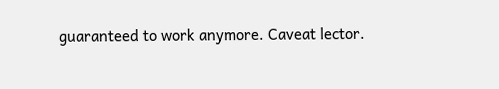guaranteed to work anymore. Caveat lector.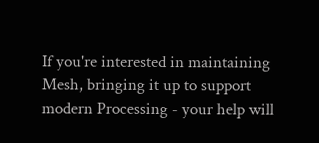If you're interested in maintaining Mesh, bringing it up to support modern Processing - your help will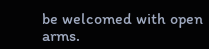be welcomed with open arms.